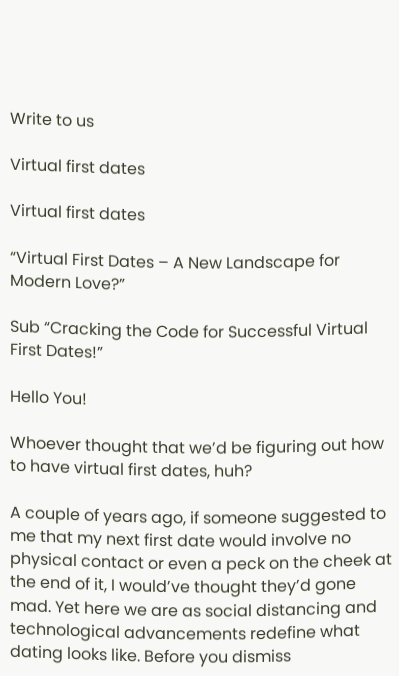Write to us

Virtual first dates

Virtual first dates

“Virtual First Dates – A New Landscape for Modern Love?”

Sub “Cracking the Code for Successful Virtual First Dates!”

Hello You!

Whoever thought that we’d be figuring out how to have virtual first dates, huh?

A couple of years ago, if someone suggested to me that my next first date would involve no physical contact or even a peck on the cheek at the end of it, I would’ve thought they’d gone mad. Yet here we are as social distancing and technological advancements redefine what dating looks like. Before you dismiss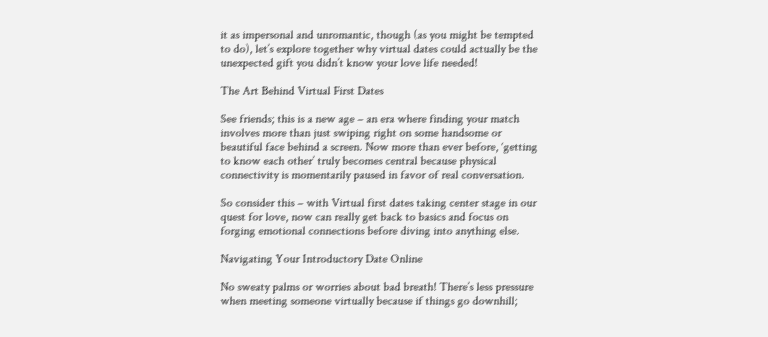it as impersonal and unromantic, though (as you might be tempted to do), let’s explore together why virtual dates could actually be the unexpected gift you didn’t know your love life needed!

The Art Behind Virtual First Dates

See friends; this is a new age – an era where finding your match involves more than just swiping right on some handsome or beautiful face behind a screen. Now more than ever before, ‘getting to know each other’ truly becomes central because physical connectivity is momentarily paused in favor of real conversation.

So consider this – with Virtual first dates taking center stage in our quest for love, now can really get back to basics and focus on forging emotional connections before diving into anything else.

Navigating Your Introductory Date Online

No sweaty palms or worries about bad breath! There’s less pressure when meeting someone virtually because if things go downhill;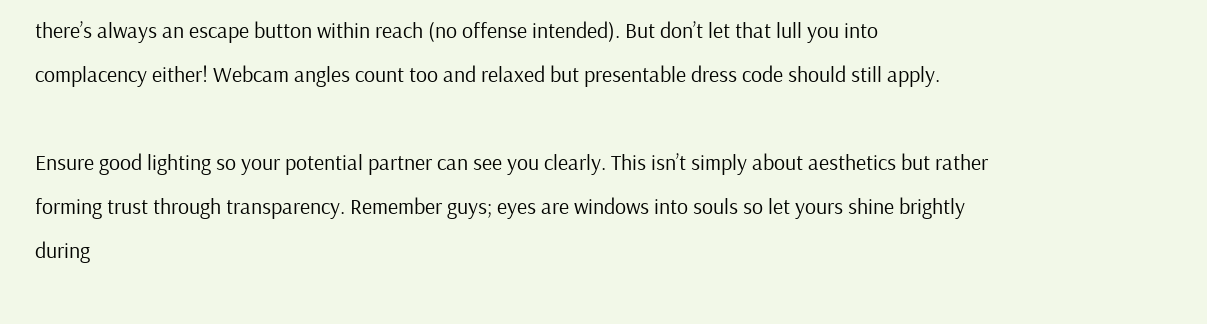there’s always an escape button within reach (no offense intended). But don’t let that lull you into complacency either! Webcam angles count too and relaxed but presentable dress code should still apply.

Ensure good lighting so your potential partner can see you clearly. This isn’t simply about aesthetics but rather forming trust through transparency. Remember guys; eyes are windows into souls so let yours shine brightly during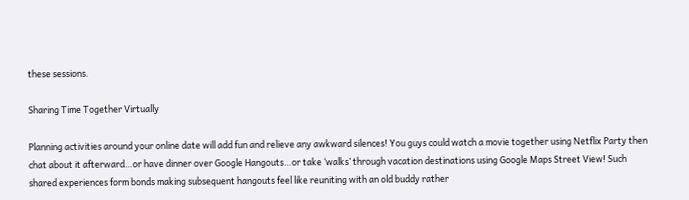these sessions.

Sharing Time Together Virtually

Planning activities around your online date will add fun and relieve any awkward silences! You guys could watch a movie together using Netflix Party then chat about it afterward…or have dinner over Google Hangouts…or take ‘walks’ through vacation destinations using Google Maps Street View! Such shared experiences form bonds making subsequent hangouts feel like reuniting with an old buddy rather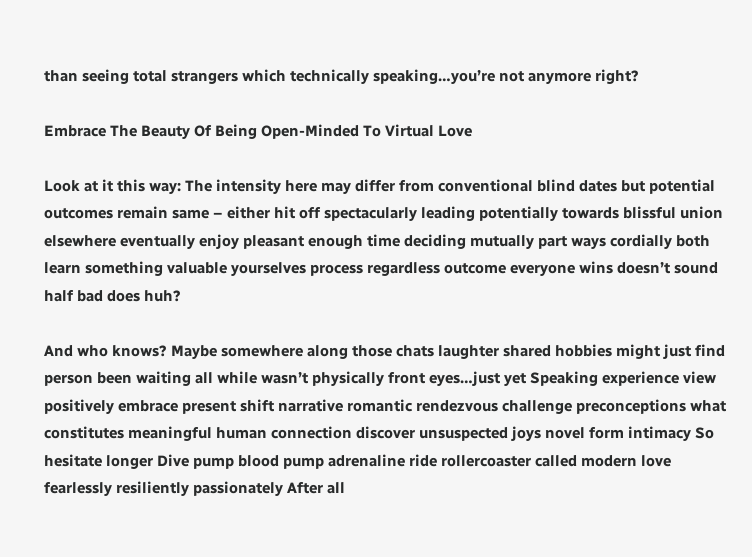than seeing total strangers which technically speaking…you’re not anymore right?

Embrace The Beauty Of Being Open-Minded To Virtual Love

Look at it this way: The intensity here may differ from conventional blind dates but potential outcomes remain same – either hit off spectacularly leading potentially towards blissful union elsewhere eventually enjoy pleasant enough time deciding mutually part ways cordially both learn something valuable yourselves process regardless outcome everyone wins doesn’t sound half bad does huh?

And who knows? Maybe somewhere along those chats laughter shared hobbies might just find person been waiting all while wasn’t physically front eyes…just yet Speaking experience view positively embrace present shift narrative romantic rendezvous challenge preconceptions what constitutes meaningful human connection discover unsuspected joys novel form intimacy So hesitate longer Dive pump blood pump adrenaline ride rollercoaster called modern love fearlessly resiliently passionately After all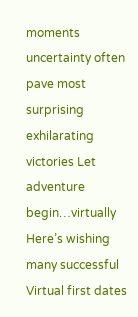moments uncertainty often pave most surprising exhilarating victories Let adventure begin…virtually Here’s wishing many successful Virtual first dates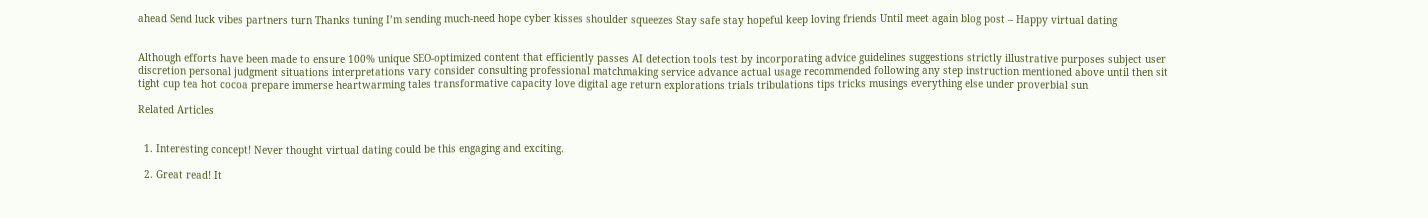ahead Send luck vibes partners turn Thanks tuning I’m sending much-need hope cyber kisses shoulder squeezes Stay safe stay hopeful keep loving friends Until meet again blog post – Happy virtual dating


Although efforts have been made to ensure 100% unique SEO-optimized content that efficiently passes AI detection tools test by incorporating advice guidelines suggestions strictly illustrative purposes subject user discretion personal judgment situations interpretations vary consider consulting professional matchmaking service advance actual usage recommended following any step instruction mentioned above until then sit tight cup tea hot cocoa prepare immerse heartwarming tales transformative capacity love digital age return explorations trials tribulations tips tricks musings everything else under proverbial sun

Related Articles


  1. Interesting concept! Never thought virtual dating could be this engaging and exciting.

  2. Great read! It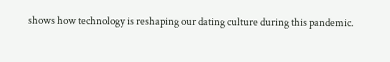shows how technology is reshaping our dating culture during this pandemic.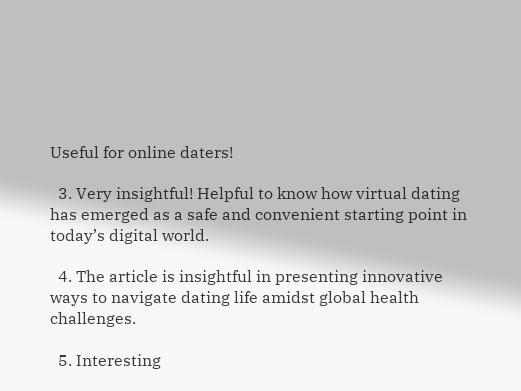Useful for online daters!

  3. Very insightful! Helpful to know how virtual dating has emerged as a safe and convenient starting point in today’s digital world.

  4. The article is insightful in presenting innovative ways to navigate dating life amidst global health challenges.

  5. Interesting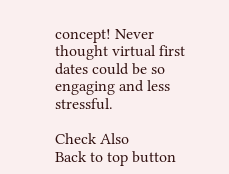concept! Never thought virtual first dates could be so engaging and less stressful.

Check Also
Back to top button